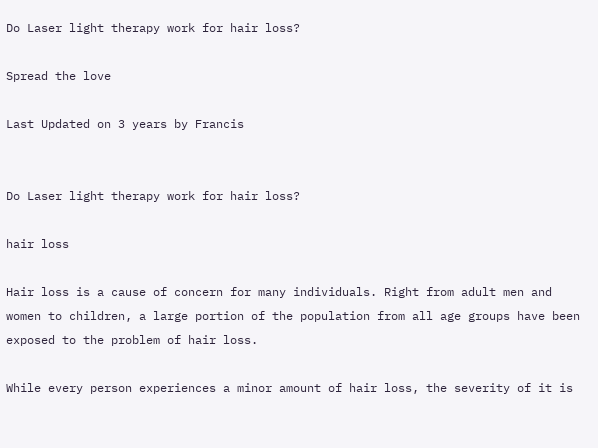Do Laser light therapy work for hair loss?

Spread the love

Last Updated on 3 years by Francis


Do Laser light therapy work for hair loss?

hair loss

Hair loss is a cause of concern for many individuals. Right from adult men and women to children, a large portion of the population from all age groups have been exposed to the problem of hair loss.

While every person experiences a minor amount of hair loss, the severity of it is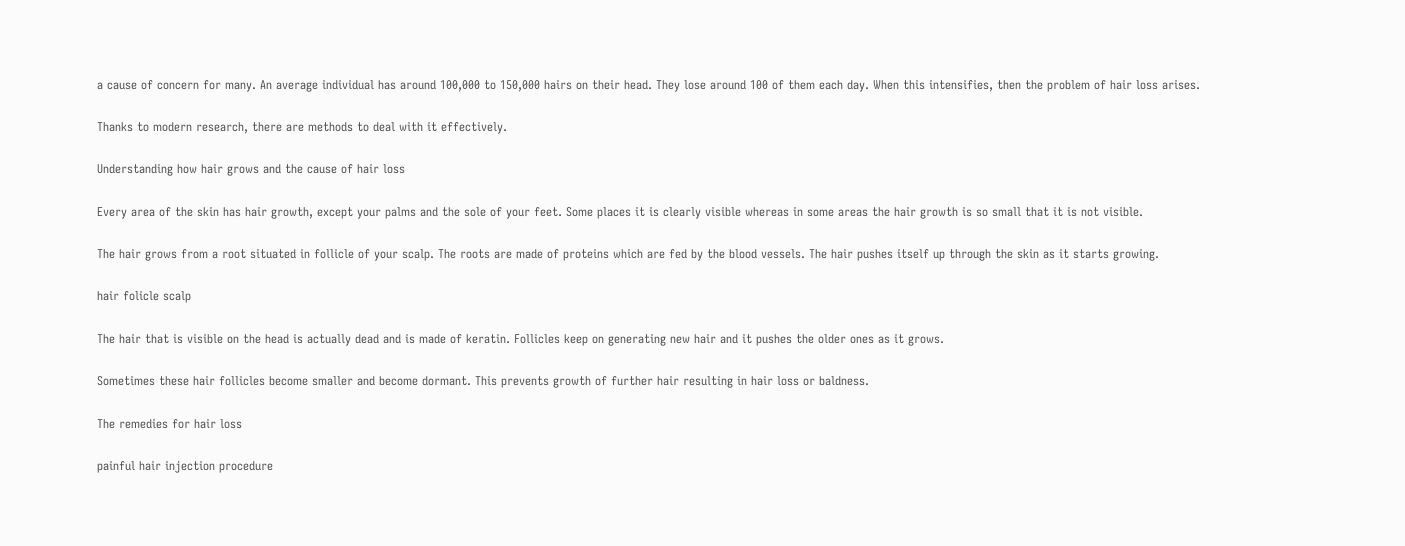a cause of concern for many. An average individual has around 100,000 to 150,000 hairs on their head. They lose around 100 of them each day. When this intensifies, then the problem of hair loss arises.

Thanks to modern research, there are methods to deal with it effectively.

Understanding how hair grows and the cause of hair loss

Every area of the skin has hair growth, except your palms and the sole of your feet. Some places it is clearly visible whereas in some areas the hair growth is so small that it is not visible.

The hair grows from a root situated in follicle of your scalp. The roots are made of proteins which are fed by the blood vessels. The hair pushes itself up through the skin as it starts growing.

hair folicle scalp

The hair that is visible on the head is actually dead and is made of keratin. Follicles keep on generating new hair and it pushes the older ones as it grows.

Sometimes these hair follicles become smaller and become dormant. This prevents growth of further hair resulting in hair loss or baldness.

The remedies for hair loss

painful hair injection procedure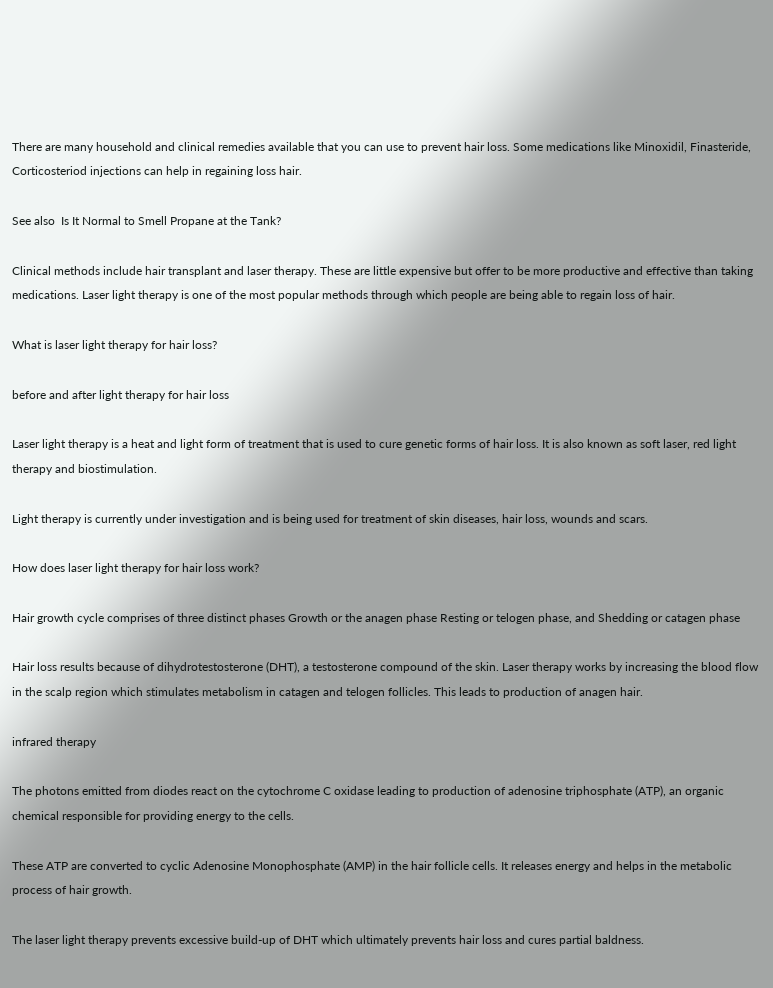There are many household and clinical remedies available that you can use to prevent hair loss. Some medications like Minoxidil, Finasteride, Corticosteriod injections can help in regaining loss hair.

See also  Is It Normal to Smell Propane at the Tank?

Clinical methods include hair transplant and laser therapy. These are little expensive but offer to be more productive and effective than taking medications. Laser light therapy is one of the most popular methods through which people are being able to regain loss of hair.

What is laser light therapy for hair loss?

before and after light therapy for hair loss

Laser light therapy is a heat and light form of treatment that is used to cure genetic forms of hair loss. It is also known as soft laser, red light therapy and biostimulation.

Light therapy is currently under investigation and is being used for treatment of skin diseases, hair loss, wounds and scars.

How does laser light therapy for hair loss work?

Hair growth cycle comprises of three distinct phases Growth or the anagen phase Resting or telogen phase, and Shedding or catagen phase

Hair loss results because of dihydrotestosterone (DHT), a testosterone compound of the skin. Laser therapy works by increasing the blood flow in the scalp region which stimulates metabolism in catagen and telogen follicles. This leads to production of anagen hair.

infrared therapy

The photons emitted from diodes react on the cytochrome C oxidase leading to production of adenosine triphosphate (ATP), an organic chemical responsible for providing energy to the cells.

These ATP are converted to cyclic Adenosine Monophosphate (AMP) in the hair follicle cells. It releases energy and helps in the metabolic process of hair growth.

The laser light therapy prevents excessive build-up of DHT which ultimately prevents hair loss and cures partial baldness.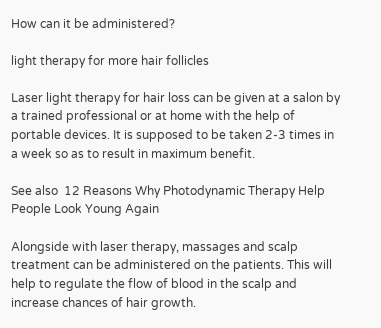How can it be administered?

light therapy for more hair follicles

Laser light therapy for hair loss can be given at a salon by a trained professional or at home with the help of portable devices. It is supposed to be taken 2-3 times in a week so as to result in maximum benefit.

See also  12 Reasons Why Photodynamic Therapy Help People Look Young Again

Alongside with laser therapy, massages and scalp treatment can be administered on the patients. This will help to regulate the flow of blood in the scalp and increase chances of hair growth.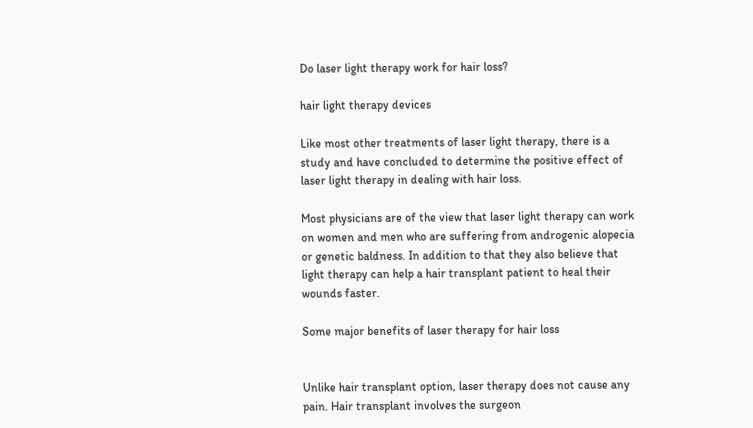Do laser light therapy work for hair loss?

hair light therapy devices

Like most other treatments of laser light therapy, there is a study and have concluded to determine the positive effect of laser light therapy in dealing with hair loss.

Most physicians are of the view that laser light therapy can work on women and men who are suffering from androgenic alopecia or genetic baldness. In addition to that they also believe that light therapy can help a hair transplant patient to heal their wounds faster.

Some major benefits of laser therapy for hair loss


Unlike hair transplant option, laser therapy does not cause any pain. Hair transplant involves the surgeon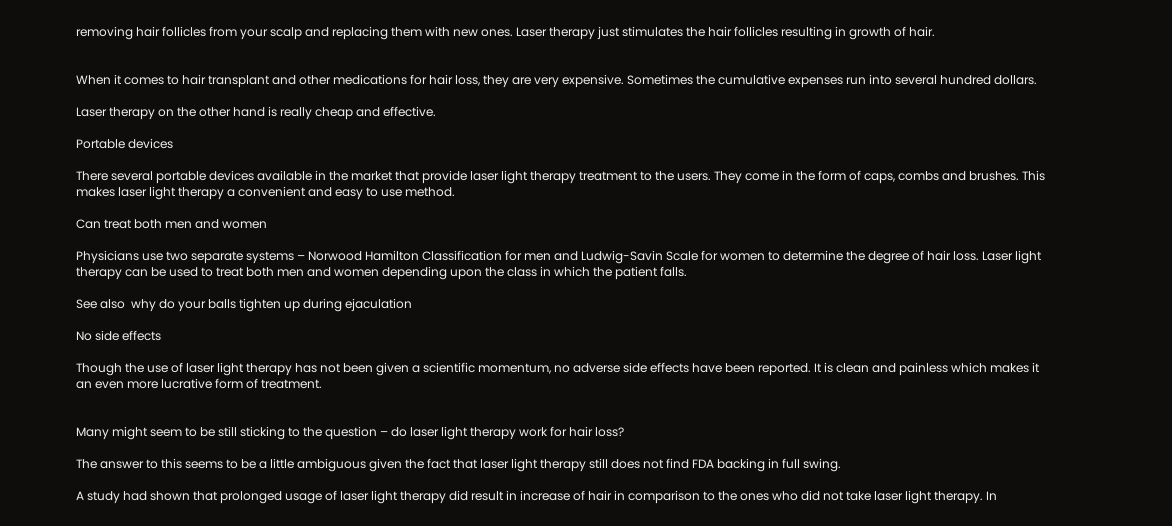removing hair follicles from your scalp and replacing them with new ones. Laser therapy just stimulates the hair follicles resulting in growth of hair.


When it comes to hair transplant and other medications for hair loss, they are very expensive. Sometimes the cumulative expenses run into several hundred dollars.

Laser therapy on the other hand is really cheap and effective.

Portable devices

There several portable devices available in the market that provide laser light therapy treatment to the users. They come in the form of caps, combs and brushes. This makes laser light therapy a convenient and easy to use method.

Can treat both men and women

Physicians use two separate systems – Norwood Hamilton Classification for men and Ludwig-Savin Scale for women to determine the degree of hair loss. Laser light therapy can be used to treat both men and women depending upon the class in which the patient falls.

See also  why do your balls tighten up during ejaculation

No side effects

Though the use of laser light therapy has not been given a scientific momentum, no adverse side effects have been reported. It is clean and painless which makes it an even more lucrative form of treatment.


Many might seem to be still sticking to the question – do laser light therapy work for hair loss?

The answer to this seems to be a little ambiguous given the fact that laser light therapy still does not find FDA backing in full swing.

A study had shown that prolonged usage of laser light therapy did result in increase of hair in comparison to the ones who did not take laser light therapy. In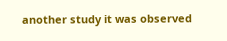another study it was observed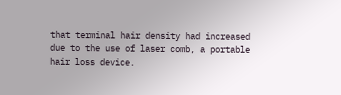that terminal hair density had increased due to the use of laser comb, a portable hair loss device.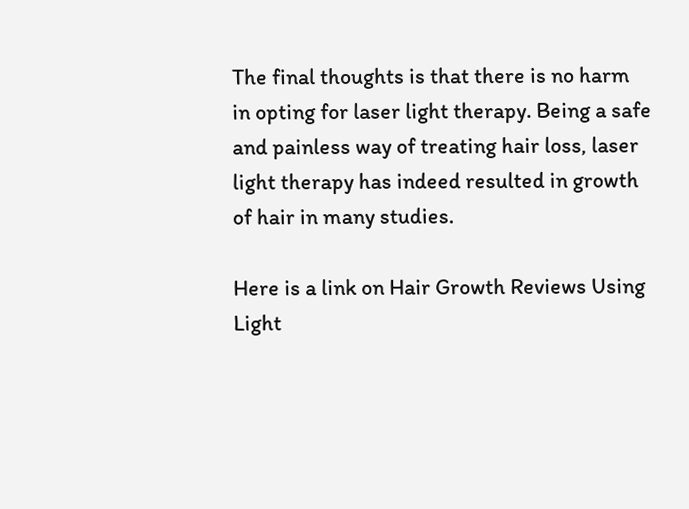The final thoughts is that there is no harm in opting for laser light therapy. Being a safe and painless way of treating hair loss, laser light therapy has indeed resulted in growth of hair in many studies.

Here is a link on Hair Growth Reviews Using Light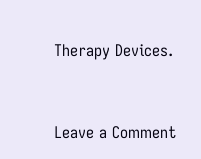Therapy Devices.


Leave a Comment